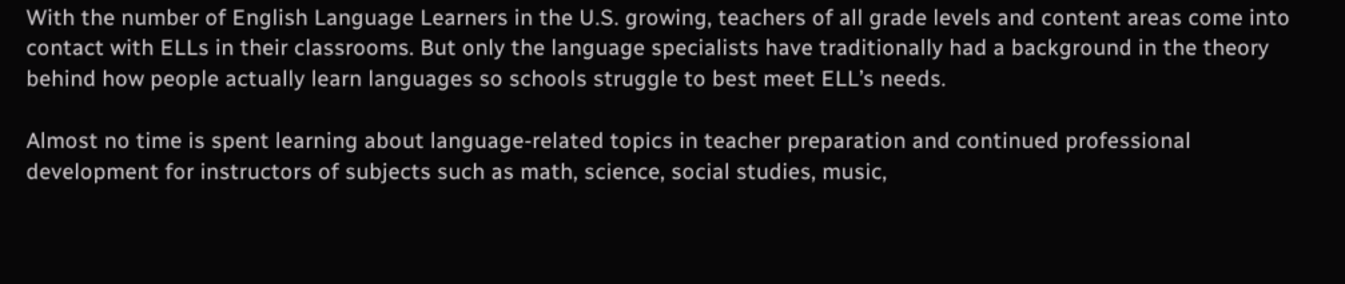With the number of English Language Learners in the U.S. growing, teachers of all grade levels and content areas come into contact with ELLs in their classrooms. But only the language specialists have traditionally had a background in the theory behind how people actually learn languages so schools struggle to best meet ELL’s needs.

Almost no time is spent learning about language-related topics in teacher preparation and continued professional development for instructors of subjects such as math, science, social studies, music,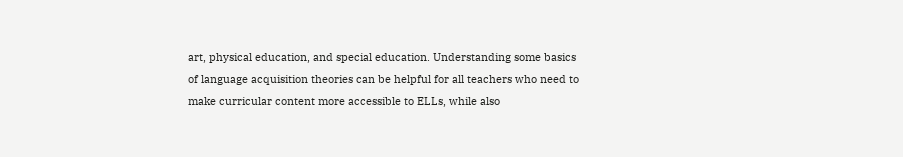art, physical education, and special education. Understanding some basics of language acquisition theories can be helpful for all teachers who need to make curricular content more accessible to ELLs, while also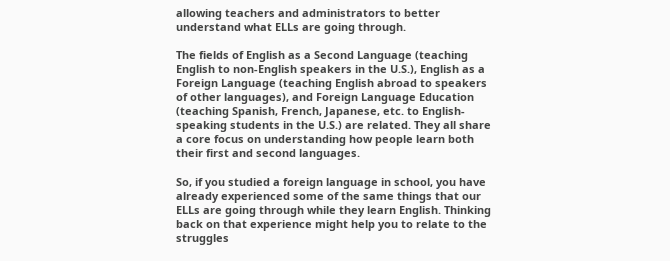allowing teachers and administrators to better understand what ELLs are going through.

The fields of English as a Second Language (teaching English to non-English speakers in the U.S.), English as a Foreign Language (teaching English abroad to speakers of other languages), and Foreign Language Education (teaching Spanish, French, Japanese, etc. to English-speaking students in the U.S.) are related. They all share a core focus on understanding how people learn both their first and second languages.

So, if you studied a foreign language in school, you have already experienced some of the same things that our ELLs are going through while they learn English. Thinking back on that experience might help you to relate to the struggles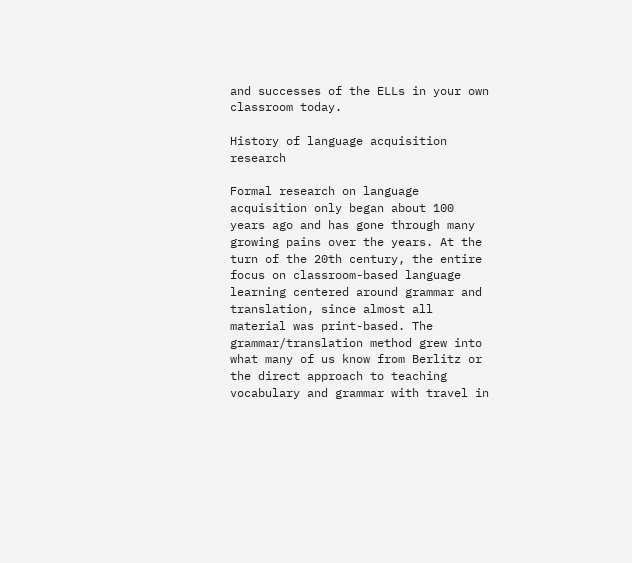and successes of the ELLs in your own classroom today.

History of language acquisition research

Formal research on language acquisition only began about 100 years ago and has gone through many growing pains over the years. At the turn of the 20th century, the entire focus on classroom-based language learning centered around grammar and translation, since almost all material was print-based. The grammar/translation method grew into what many of us know from Berlitz or the direct approach to teaching vocabulary and grammar with travel in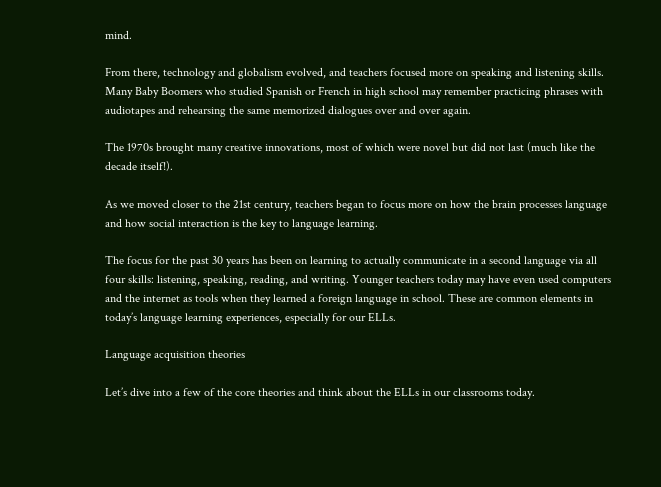mind.

From there, technology and globalism evolved, and teachers focused more on speaking and listening skills. Many Baby Boomers who studied Spanish or French in high school may remember practicing phrases with audiotapes and rehearsing the same memorized dialogues over and over again.

The 1970s brought many creative innovations, most of which were novel but did not last (much like the decade itself!).

As we moved closer to the 21st century, teachers began to focus more on how the brain processes language and how social interaction is the key to language learning.

The focus for the past 30 years has been on learning to actually communicate in a second language via all four skills: listening, speaking, reading, and writing. Younger teachers today may have even used computers and the internet as tools when they learned a foreign language in school. These are common elements in today’s language learning experiences, especially for our ELLs.

Language acquisition theories

Let’s dive into a few of the core theories and think about the ELLs in our classrooms today.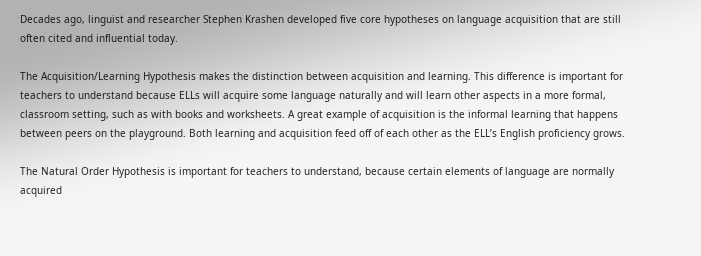Decades ago, linguist and researcher Stephen Krashen developed five core hypotheses on language acquisition that are still often cited and influential today.

The Acquisition/Learning Hypothesis makes the distinction between acquisition and learning. This difference is important for teachers to understand because ELLs will acquire some language naturally and will learn other aspects in a more formal, classroom setting, such as with books and worksheets. A great example of acquisition is the informal learning that happens between peers on the playground. Both learning and acquisition feed off of each other as the ELL’s English proficiency grows.

The Natural Order Hypothesis is important for teachers to understand, because certain elements of language are normally acquired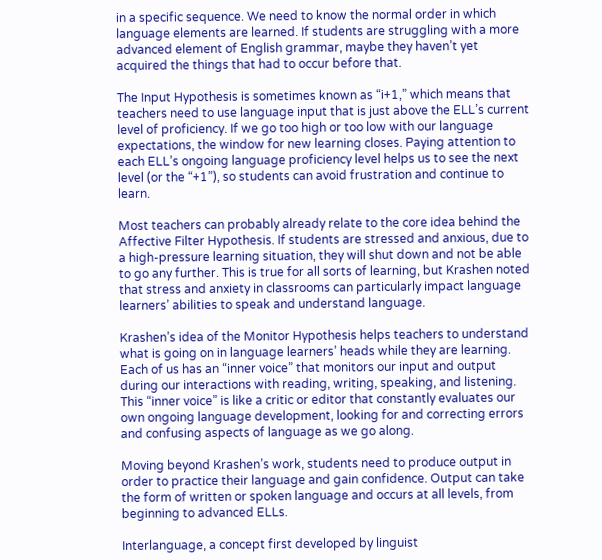in a specific sequence. We need to know the normal order in which language elements are learned. If students are struggling with a more advanced element of English grammar, maybe they haven’t yet acquired the things that had to occur before that.

The Input Hypothesis is sometimes known as “i+1,” which means that teachers need to use language input that is just above the ELL’s current level of proficiency. If we go too high or too low with our language expectations, the window for new learning closes. Paying attention to each ELL’s ongoing language proficiency level helps us to see the next level (or the “+1”), so students can avoid frustration and continue to learn.

Most teachers can probably already relate to the core idea behind the Affective Filter Hypothesis. If students are stressed and anxious, due to a high-pressure learning situation, they will shut down and not be able to go any further. This is true for all sorts of learning, but Krashen noted that stress and anxiety in classrooms can particularly impact language learners’ abilities to speak and understand language.

Krashen’s idea of the Monitor Hypothesis helps teachers to understand what is going on in language learners’ heads while they are learning. Each of us has an “inner voice” that monitors our input and output during our interactions with reading, writing, speaking, and listening. This “inner voice” is like a critic or editor that constantly evaluates our own ongoing language development, looking for and correcting errors and confusing aspects of language as we go along.

Moving beyond Krashen’s work, students need to produce output in order to practice their language and gain confidence. Output can take the form of written or spoken language and occurs at all levels, from beginning to advanced ELLs.

Interlanguage, a concept first developed by linguist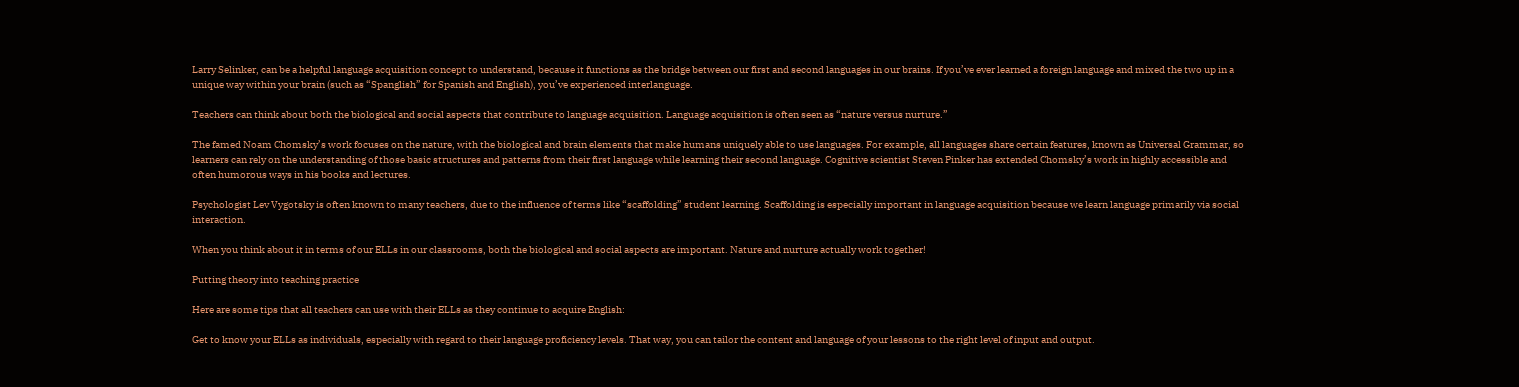Larry Selinker, can be a helpful language acquisition concept to understand, because it functions as the bridge between our first and second languages in our brains. If you’ve ever learned a foreign language and mixed the two up in a unique way within your brain (such as “Spanglish” for Spanish and English), you’ve experienced interlanguage.

Teachers can think about both the biological and social aspects that contribute to language acquisition. Language acquisition is often seen as “nature versus nurture.”

The famed Noam Chomsky’s work focuses on the nature, with the biological and brain elements that make humans uniquely able to use languages. For example, all languages share certain features, known as Universal Grammar, so learners can rely on the understanding of those basic structures and patterns from their first language while learning their second language. Cognitive scientist Steven Pinker has extended Chomsky’s work in highly accessible and often humorous ways in his books and lectures.

Psychologist Lev Vygotsky is often known to many teachers, due to the influence of terms like “scaffolding” student learning. Scaffolding is especially important in language acquisition because we learn language primarily via social interaction.

When you think about it in terms of our ELLs in our classrooms, both the biological and social aspects are important. Nature and nurture actually work together!

Putting theory into teaching practice

Here are some tips that all teachers can use with their ELLs as they continue to acquire English:

Get to know your ELLs as individuals, especially with regard to their language proficiency levels. That way, you can tailor the content and language of your lessons to the right level of input and output.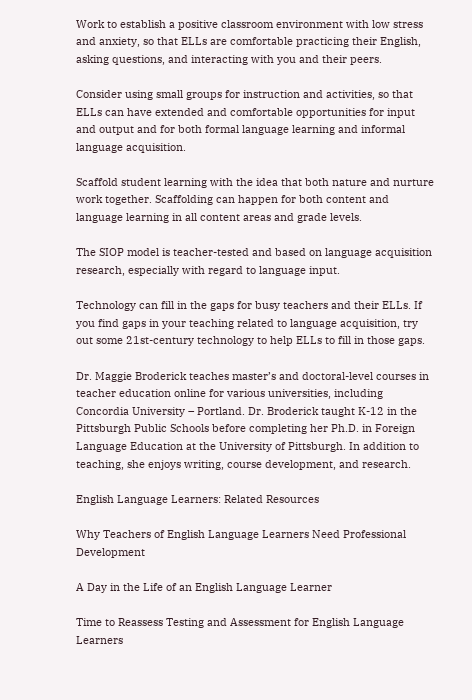Work to establish a positive classroom environment with low stress and anxiety, so that ELLs are comfortable practicing their English, asking questions, and interacting with you and their peers.

Consider using small groups for instruction and activities, so that ELLs can have extended and comfortable opportunities for input and output and for both formal language learning and informal language acquisition.

Scaffold student learning with the idea that both nature and nurture work together. Scaffolding can happen for both content and language learning in all content areas and grade levels.

The SIOP model is teacher-tested and based on language acquisition research, especially with regard to language input.

Technology can fill in the gaps for busy teachers and their ELLs. If you find gaps in your teaching related to language acquisition, try out some 21st-century technology to help ELLs to fill in those gaps.

Dr. Maggie Broderick teaches master’s and doctoral-level courses in teacher education online for various universities, including Concordia University – Portland. Dr. Broderick taught K-12 in the Pittsburgh Public Schools before completing her Ph.D. in Foreign Language Education at the University of Pittsburgh. In addition to teaching, she enjoys writing, course development, and research.

English Language Learners: Related Resources

Why Teachers of English Language Learners Need Professional Development

A Day in the Life of an English Language Learner

Time to Reassess Testing and Assessment for English Language Learners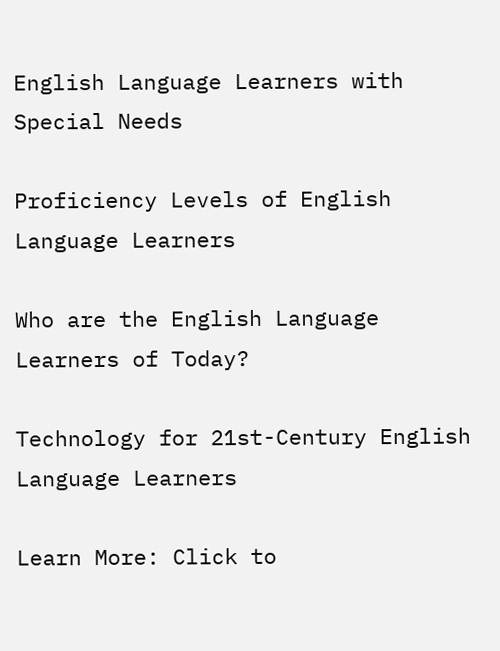English Language Learners with Special Needs

Proficiency Levels of English Language Learners

Who are the English Language Learners of Today?

Technology for 21st-Century English Language Learners

Learn More: Click to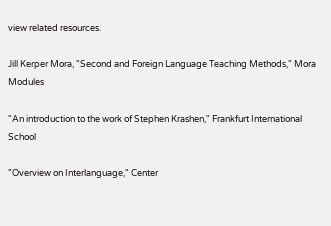view related resources.

Jill Kerper Mora, "Second and Foreign Language Teaching Methods," Mora Modules

"An introduction to the work of Stephen Krashen," Frankfurt International School

"Overview on Interlanguage," Center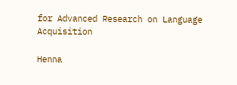for Advanced Research on Language Acquisition

Henna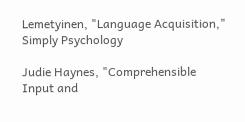Lemetyinen, "Language Acquisition," Simply Psychology

Judie Haynes, "Comprehensible Input and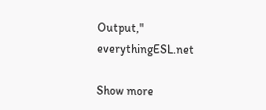Output," everythingESL.net

Show more